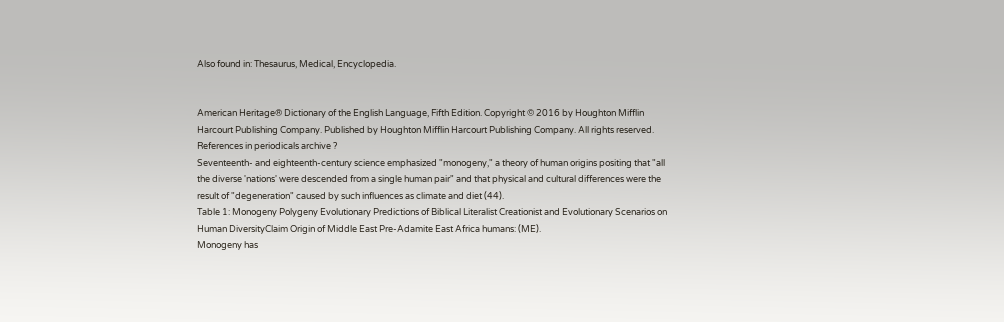Also found in: Thesaurus, Medical, Encyclopedia.


American Heritage® Dictionary of the English Language, Fifth Edition. Copyright © 2016 by Houghton Mifflin Harcourt Publishing Company. Published by Houghton Mifflin Harcourt Publishing Company. All rights reserved.
References in periodicals archive ?
Seventeenth- and eighteenth-century science emphasized "monogeny," a theory of human origins positing that "all the diverse 'nations' were descended from a single human pair" and that physical and cultural differences were the result of "degeneration" caused by such influences as climate and diet (44).
Table 1: Monogeny Polygeny Evolutionary Predictions of Biblical Literalist Creationist and Evolutionary Scenarios on Human DiversityClaim Origin of Middle East Pre-Adamite East Africa humans: (ME).
Monogeny has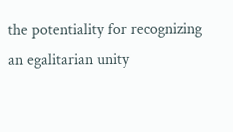the potentiality for recognizing an egalitarian unity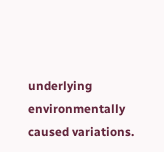underlying environmentally caused variations.